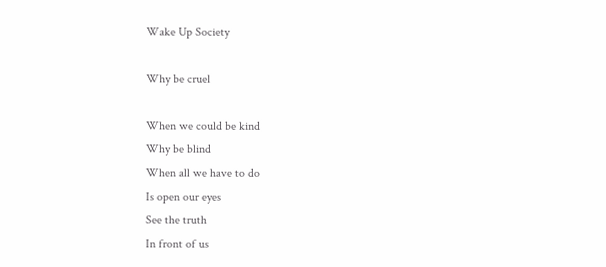Wake Up Society

Why be cruel

When we could be kind
Why be blind
When all we have to do
Is open our eyes
See the truth
In front of us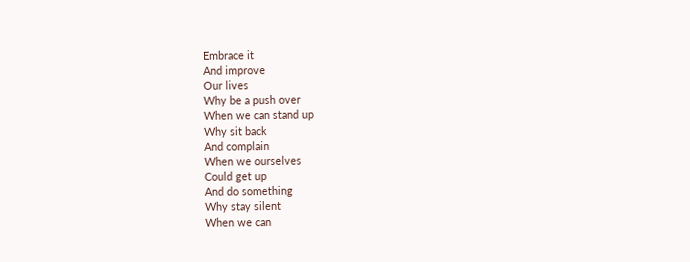Embrace it
And improve
Our lives
Why be a push over
When we can stand up
Why sit back
And complain
When we ourselves
Could get up
And do something
Why stay silent
When we can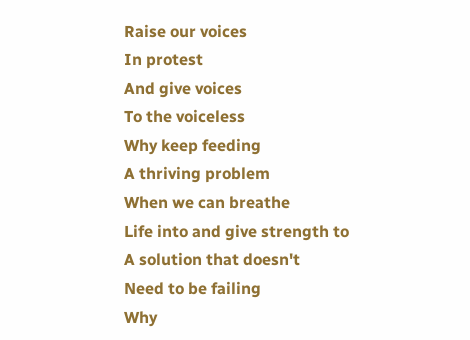Raise our voices
In protest
And give voices
To the voiceless
Why keep feeding
A thriving problem
When we can breathe
Life into and give strength to
A solution that doesn't
Need to be failing
Why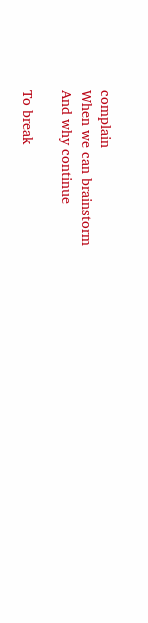complain
When we can brainstorm
And why continue

To break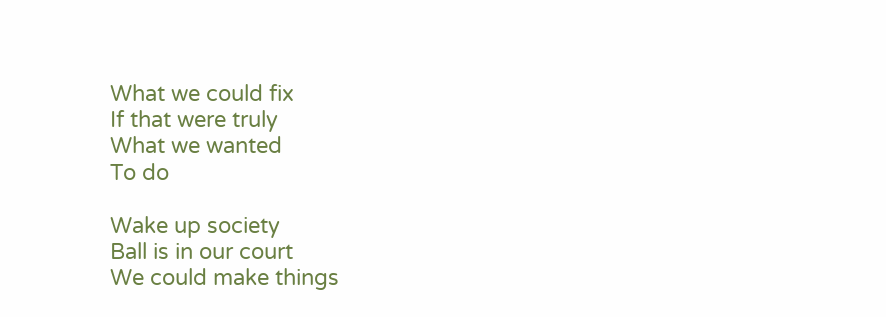What we could fix
If that were truly
What we wanted
To do

Wake up society
Ball is in our court
We could make things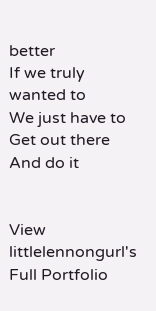better
If we truly wanted to
We just have to
Get out there
And do it


View littlelennongurl's Full Portfolio